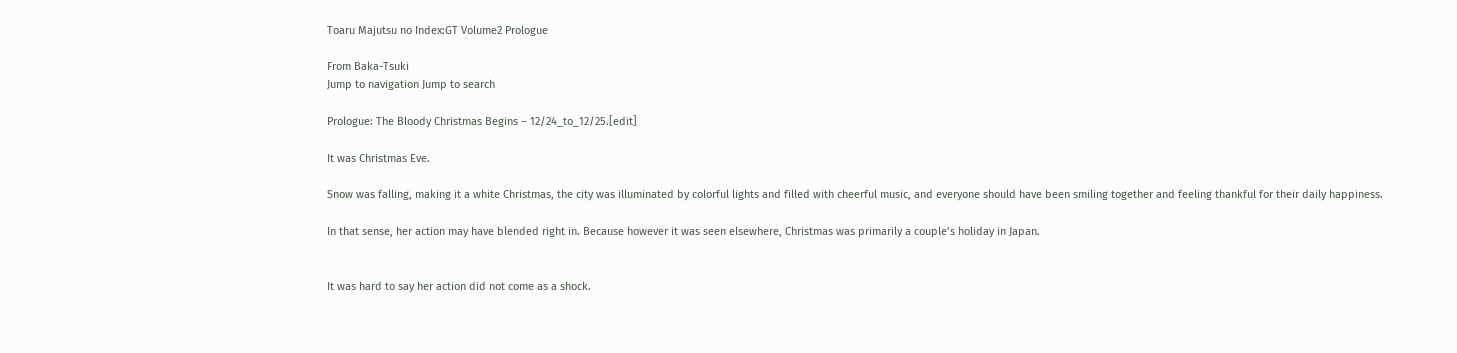Toaru Majutsu no Index:GT Volume2 Prologue

From Baka-Tsuki
Jump to navigation Jump to search

Prologue: The Bloody Christmas Begins – 12/24_to_12/25.[edit]

It was Christmas Eve.

Snow was falling, making it a white Christmas, the city was illuminated by colorful lights and filled with cheerful music, and everyone should have been smiling together and feeling thankful for their daily happiness.

In that sense, her action may have blended right in. Because however it was seen elsewhere, Christmas was primarily a couple’s holiday in Japan.


It was hard to say her action did not come as a shock.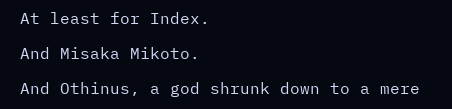At least for Index.

And Misaka Mikoto.

And Othinus, a god shrunk down to a mere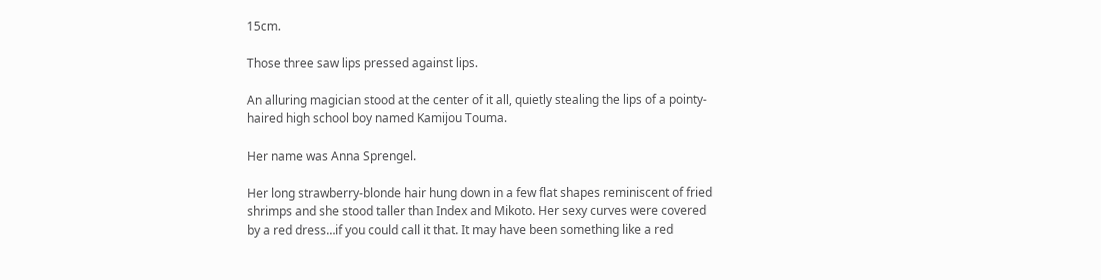15cm.

Those three saw lips pressed against lips.

An alluring magician stood at the center of it all, quietly stealing the lips of a pointy-haired high school boy named Kamijou Touma.

Her name was Anna Sprengel.

Her long strawberry-blonde hair hung down in a few flat shapes reminiscent of fried shrimps and she stood taller than Index and Mikoto. Her sexy curves were covered by a red dress…if you could call it that. It may have been something like a red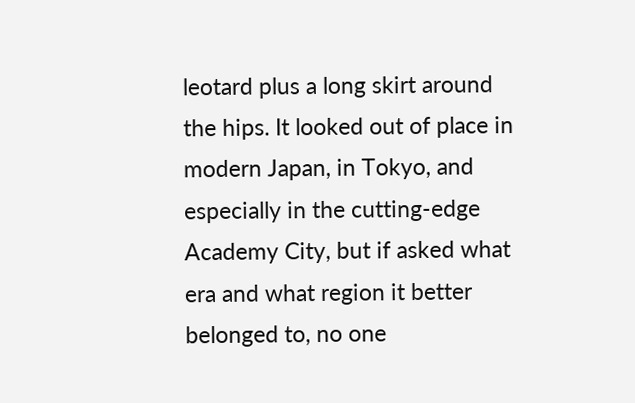leotard plus a long skirt around the hips. It looked out of place in modern Japan, in Tokyo, and especially in the cutting-edge Academy City, but if asked what era and what region it better belonged to, no one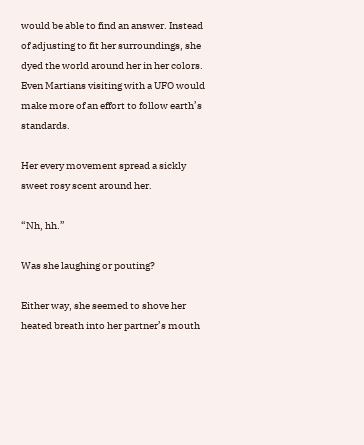would be able to find an answer. Instead of adjusting to fit her surroundings, she dyed the world around her in her colors. Even Martians visiting with a UFO would make more of an effort to follow earth’s standards.

Her every movement spread a sickly sweet rosy scent around her.

“Nh, hh.”

Was she laughing or pouting?

Either way, she seemed to shove her heated breath into her partner’s mouth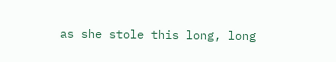as she stole this long, long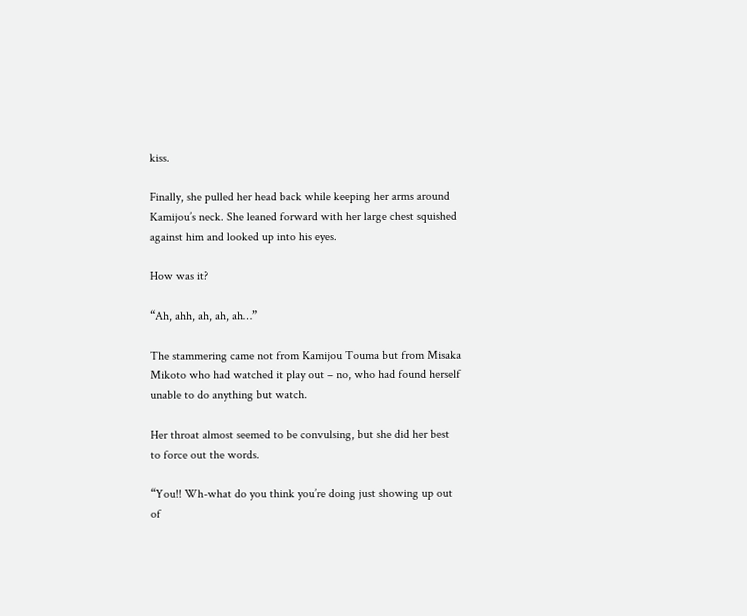kiss.

Finally, she pulled her head back while keeping her arms around Kamijou’s neck. She leaned forward with her large chest squished against him and looked up into his eyes.

How was it?

“Ah, ahh, ah, ah, ah…”

The stammering came not from Kamijou Touma but from Misaka Mikoto who had watched it play out – no, who had found herself unable to do anything but watch.

Her throat almost seemed to be convulsing, but she did her best to force out the words.

“You!! Wh-what do you think you’re doing just showing up out of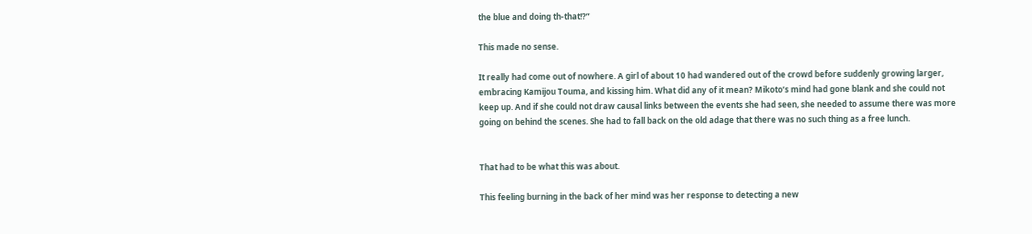the blue and doing th-that!?”

This made no sense.

It really had come out of nowhere. A girl of about 10 had wandered out of the crowd before suddenly growing larger, embracing Kamijou Touma, and kissing him. What did any of it mean? Mikoto’s mind had gone blank and she could not keep up. And if she could not draw causal links between the events she had seen, she needed to assume there was more going on behind the scenes. She had to fall back on the old adage that there was no such thing as a free lunch.


That had to be what this was about.

This feeling burning in the back of her mind was her response to detecting a new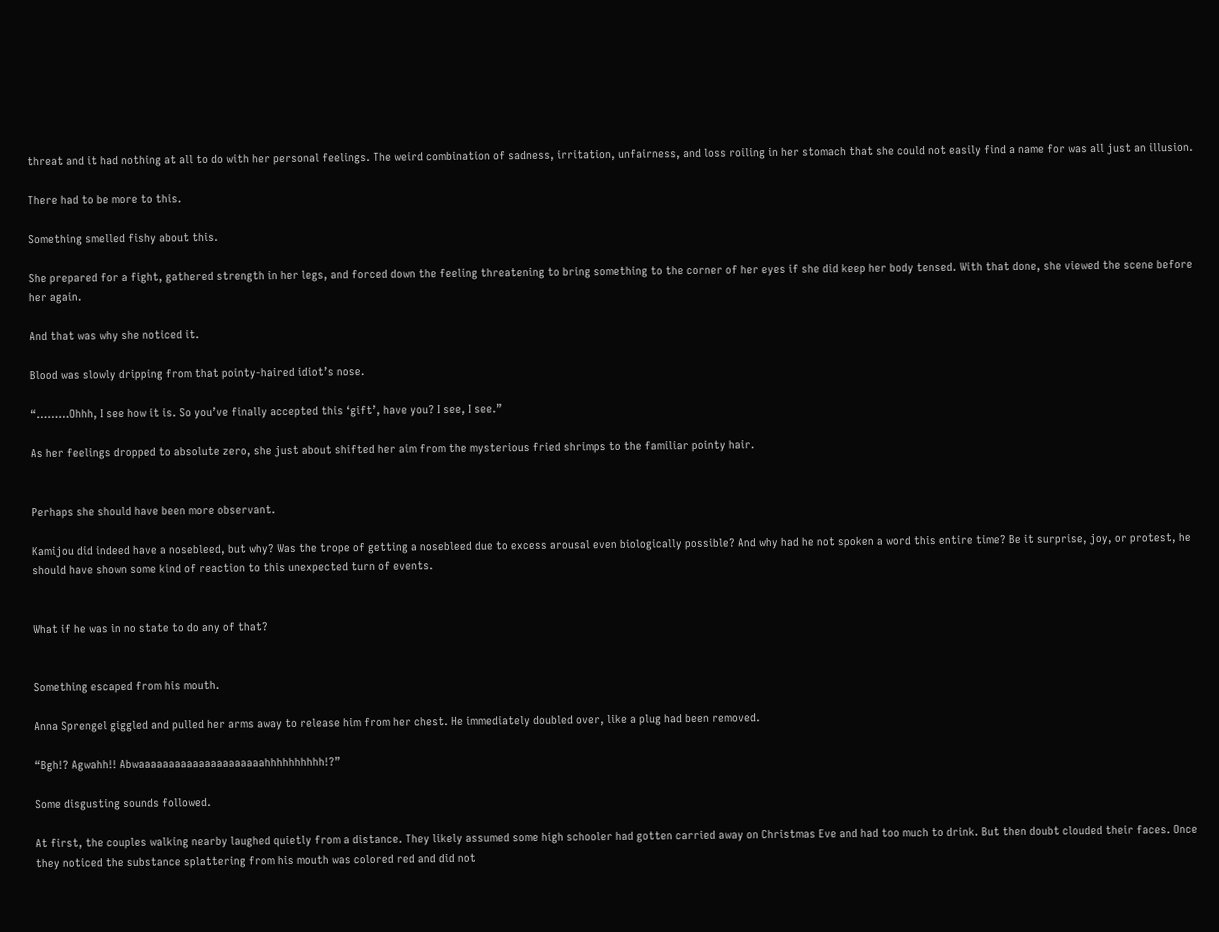threat and it had nothing at all to do with her personal feelings. The weird combination of sadness, irritation, unfairness, and loss roiling in her stomach that she could not easily find a name for was all just an illusion.

There had to be more to this.

Something smelled fishy about this.

She prepared for a fight, gathered strength in her legs, and forced down the feeling threatening to bring something to the corner of her eyes if she did keep her body tensed. With that done, she viewed the scene before her again.

And that was why she noticed it.

Blood was slowly dripping from that pointy-haired idiot’s nose.

“………Ohhh, I see how it is. So you’ve finally accepted this ‘gift’, have you? I see, I see.”

As her feelings dropped to absolute zero, she just about shifted her aim from the mysterious fried shrimps to the familiar pointy hair.


Perhaps she should have been more observant.

Kamijou did indeed have a nosebleed, but why? Was the trope of getting a nosebleed due to excess arousal even biologically possible? And why had he not spoken a word this entire time? Be it surprise, joy, or protest, he should have shown some kind of reaction to this unexpected turn of events.


What if he was in no state to do any of that?


Something escaped from his mouth.

Anna Sprengel giggled and pulled her arms away to release him from her chest. He immediately doubled over, like a plug had been removed.

“Bgh!? Agwahh!! Abwaaaaaaaaaaaaaaaaaaaaahhhhhhhhhh!?”

Some disgusting sounds followed.

At first, the couples walking nearby laughed quietly from a distance. They likely assumed some high schooler had gotten carried away on Christmas Eve and had too much to drink. But then doubt clouded their faces. Once they noticed the substance splattering from his mouth was colored red and did not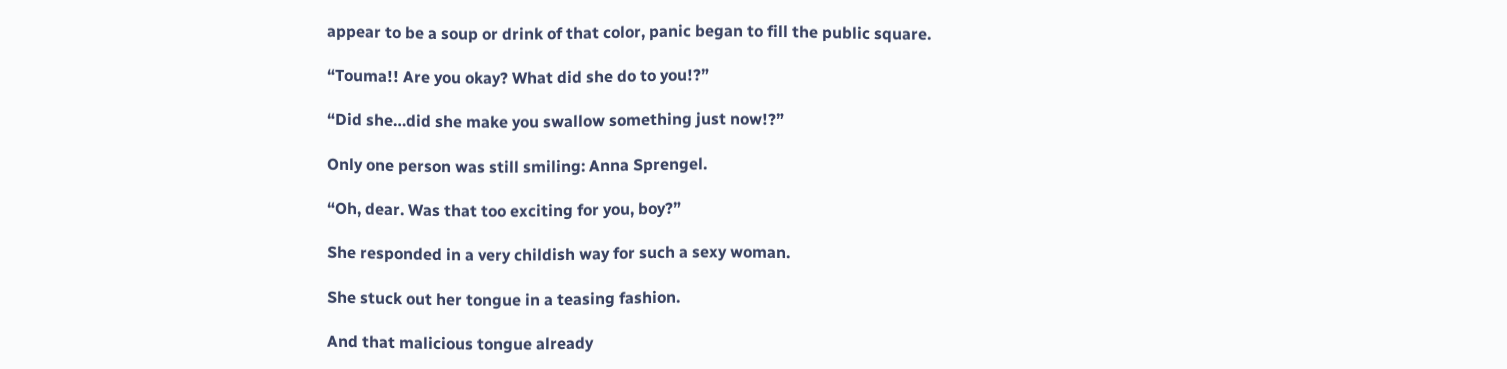appear to be a soup or drink of that color, panic began to fill the public square.

“Touma!! Are you okay? What did she do to you!?”

“Did she…did she make you swallow something just now!?”

Only one person was still smiling: Anna Sprengel.

“Oh, dear. Was that too exciting for you, boy?”

She responded in a very childish way for such a sexy woman.

She stuck out her tongue in a teasing fashion.

And that malicious tongue already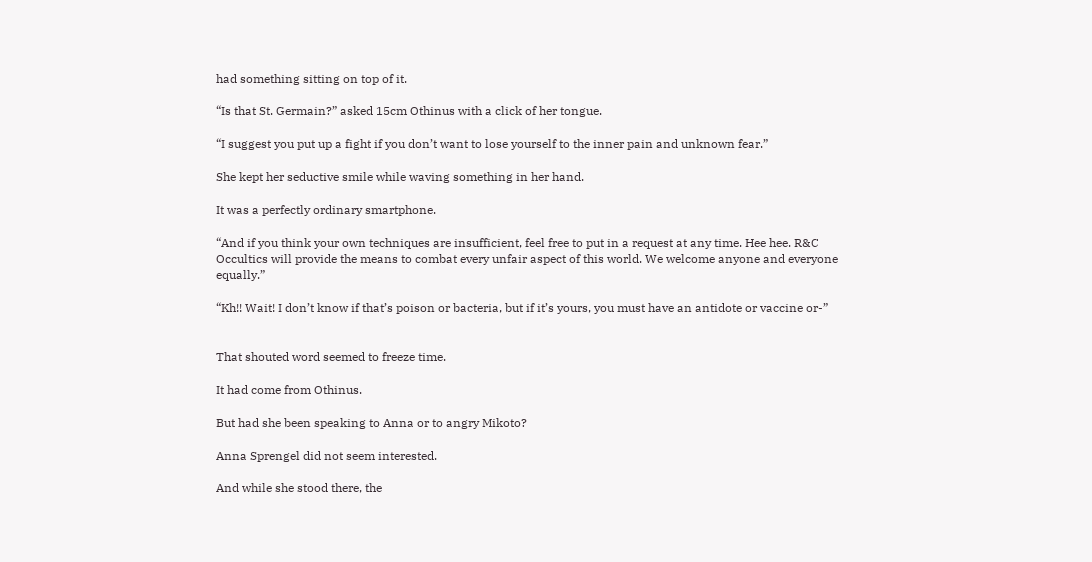had something sitting on top of it.

“Is that St. Germain?” asked 15cm Othinus with a click of her tongue.

“I suggest you put up a fight if you don’t want to lose yourself to the inner pain and unknown fear.”

She kept her seductive smile while waving something in her hand.

It was a perfectly ordinary smartphone.

“And if you think your own techniques are insufficient, feel free to put in a request at any time. Hee hee. R&C Occultics will provide the means to combat every unfair aspect of this world. We welcome anyone and everyone equally.”

“Kh!! Wait! I don’t know if that’s poison or bacteria, but if it’s yours, you must have an antidote or vaccine or-”


That shouted word seemed to freeze time.

It had come from Othinus.

But had she been speaking to Anna or to angry Mikoto?

Anna Sprengel did not seem interested.

And while she stood there, the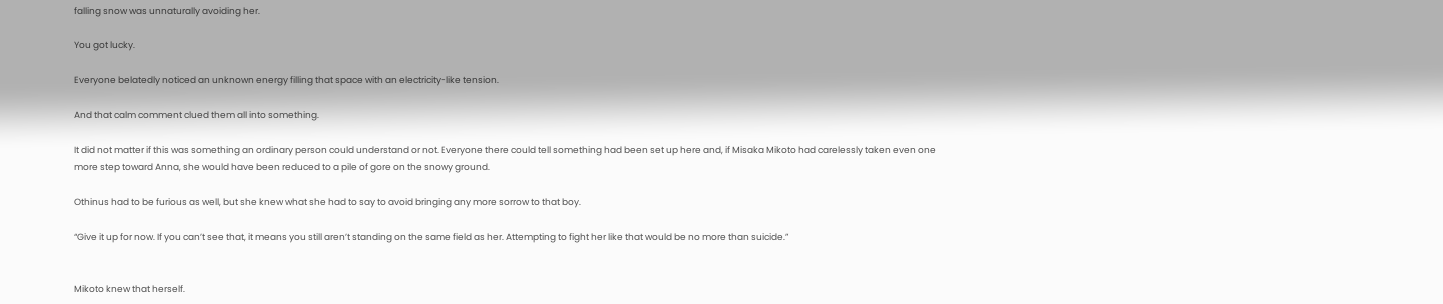falling snow was unnaturally avoiding her.

You got lucky.

Everyone belatedly noticed an unknown energy filling that space with an electricity-like tension.

And that calm comment clued them all into something.

It did not matter if this was something an ordinary person could understand or not. Everyone there could tell something had been set up here and, if Misaka Mikoto had carelessly taken even one more step toward Anna, she would have been reduced to a pile of gore on the snowy ground.

Othinus had to be furious as well, but she knew what she had to say to avoid bringing any more sorrow to that boy.

“Give it up for now. If you can’t see that, it means you still aren’t standing on the same field as her. Attempting to fight her like that would be no more than suicide.”


Mikoto knew that herself.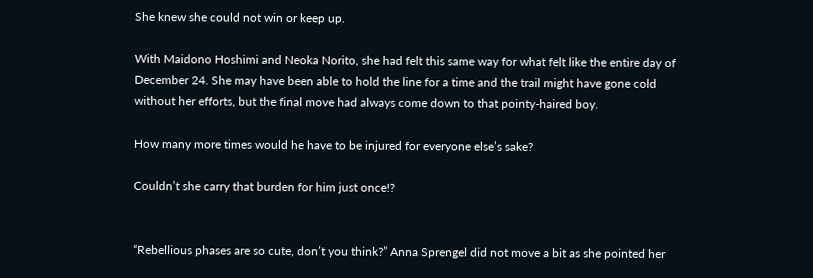She knew she could not win or keep up.

With Maidono Hoshimi and Neoka Norito, she had felt this same way for what felt like the entire day of December 24. She may have been able to hold the line for a time and the trail might have gone cold without her efforts, but the final move had always come down to that pointy-haired boy.

How many more times would he have to be injured for everyone else’s sake?

Couldn’t she carry that burden for him just once!?


“Rebellious phases are so cute, don’t you think?” Anna Sprengel did not move a bit as she pointed her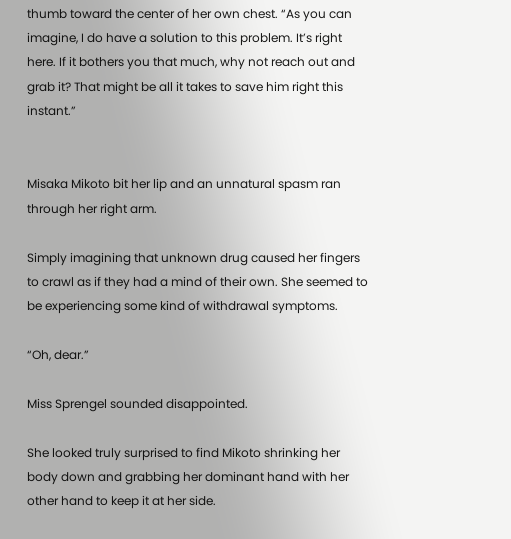thumb toward the center of her own chest. “As you can imagine, I do have a solution to this problem. It’s right here. If it bothers you that much, why not reach out and grab it? That might be all it takes to save him right this instant.”


Misaka Mikoto bit her lip and an unnatural spasm ran through her right arm.

Simply imagining that unknown drug caused her fingers to crawl as if they had a mind of their own. She seemed to be experiencing some kind of withdrawal symptoms.

“Oh, dear.”

Miss Sprengel sounded disappointed.

She looked truly surprised to find Mikoto shrinking her body down and grabbing her dominant hand with her other hand to keep it at her side.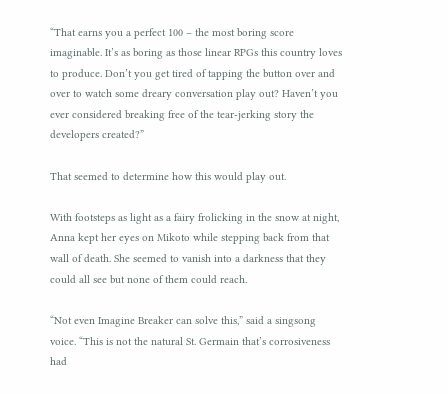“That earns you a perfect 100 – the most boring score imaginable. It’s as boring as those linear RPGs this country loves to produce. Don’t you get tired of tapping the button over and over to watch some dreary conversation play out? Haven’t you ever considered breaking free of the tear-jerking story the developers created?”

That seemed to determine how this would play out.

With footsteps as light as a fairy frolicking in the snow at night, Anna kept her eyes on Mikoto while stepping back from that wall of death. She seemed to vanish into a darkness that they could all see but none of them could reach.

“Not even Imagine Breaker can solve this,” said a singsong voice. “This is not the natural St. Germain that’s corrosiveness had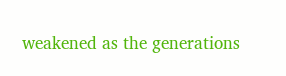weakened as the generations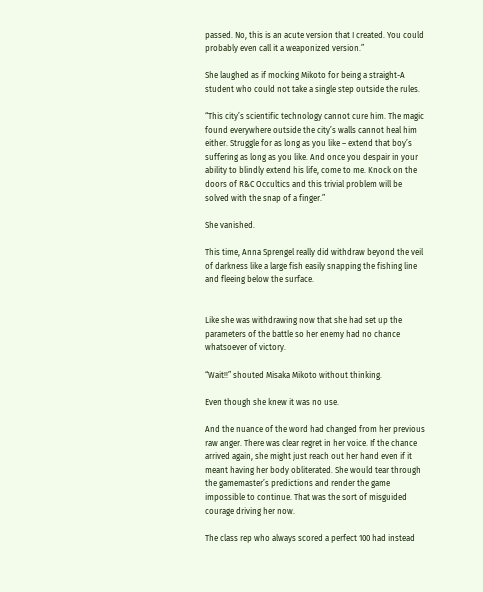passed. No, this is an acute version that I created. You could probably even call it a weaponized version.”

She laughed as if mocking Mikoto for being a straight-A student who could not take a single step outside the rules.

“This city’s scientific technology cannot cure him. The magic found everywhere outside the city’s walls cannot heal him either. Struggle for as long as you like – extend that boy’s suffering as long as you like. And once you despair in your ability to blindly extend his life, come to me. Knock on the doors of R&C Occultics and this trivial problem will be solved with the snap of a finger.”

She vanished.

This time, Anna Sprengel really did withdraw beyond the veil of darkness like a large fish easily snapping the fishing line and fleeing below the surface.


Like she was withdrawing now that she had set up the parameters of the battle so her enemy had no chance whatsoever of victory.

“Wait!!” shouted Misaka Mikoto without thinking.

Even though she knew it was no use.

And the nuance of the word had changed from her previous raw anger. There was clear regret in her voice. If the chance arrived again, she might just reach out her hand even if it meant having her body obliterated. She would tear through the gamemaster’s predictions and render the game impossible to continue. That was the sort of misguided courage driving her now.

The class rep who always scored a perfect 100 had instead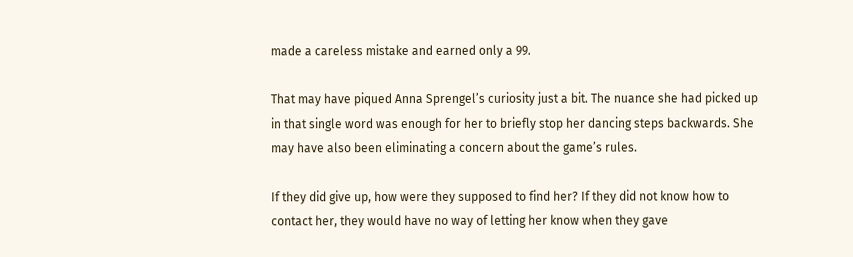made a careless mistake and earned only a 99.

That may have piqued Anna Sprengel’s curiosity just a bit. The nuance she had picked up in that single word was enough for her to briefly stop her dancing steps backwards. She may have also been eliminating a concern about the game’s rules.

If they did give up, how were they supposed to find her? If they did not know how to contact her, they would have no way of letting her know when they gave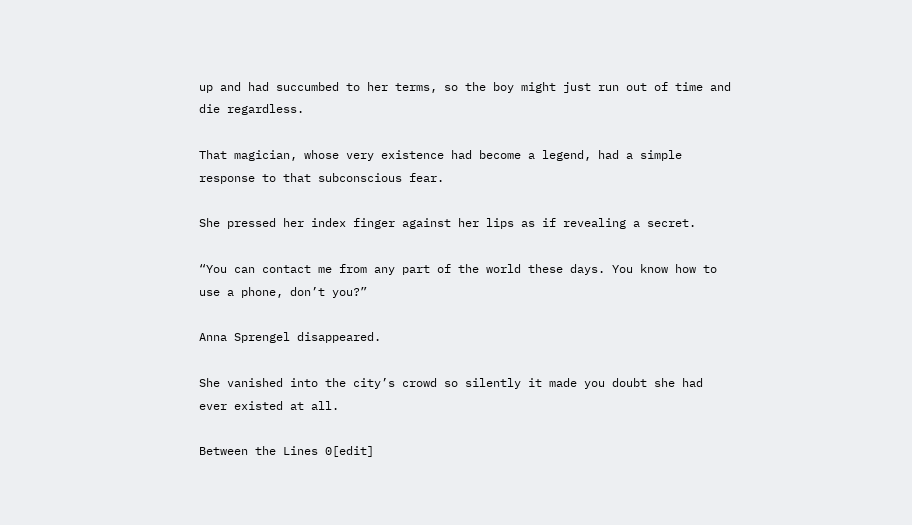up and had succumbed to her terms, so the boy might just run out of time and die regardless.

That magician, whose very existence had become a legend, had a simple response to that subconscious fear.

She pressed her index finger against her lips as if revealing a secret.

“You can contact me from any part of the world these days. You know how to use a phone, don’t you?”

Anna Sprengel disappeared.

She vanished into the city’s crowd so silently it made you doubt she had ever existed at all.

Between the Lines 0[edit]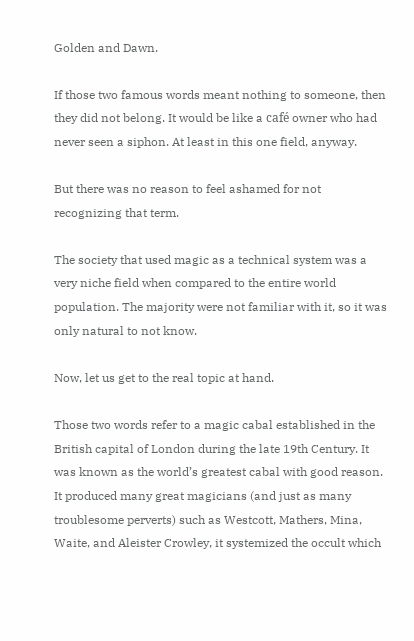Golden and Dawn.

If those two famous words meant nothing to someone, then they did not belong. It would be like a café owner who had never seen a siphon. At least in this one field, anyway.

But there was no reason to feel ashamed for not recognizing that term.

The society that used magic as a technical system was a very niche field when compared to the entire world population. The majority were not familiar with it, so it was only natural to not know.

Now, let us get to the real topic at hand.

Those two words refer to a magic cabal established in the British capital of London during the late 19th Century. It was known as the world’s greatest cabal with good reason. It produced many great magicians (and just as many troublesome perverts) such as Westcott, Mathers, Mina, Waite, and Aleister Crowley, it systemized the occult which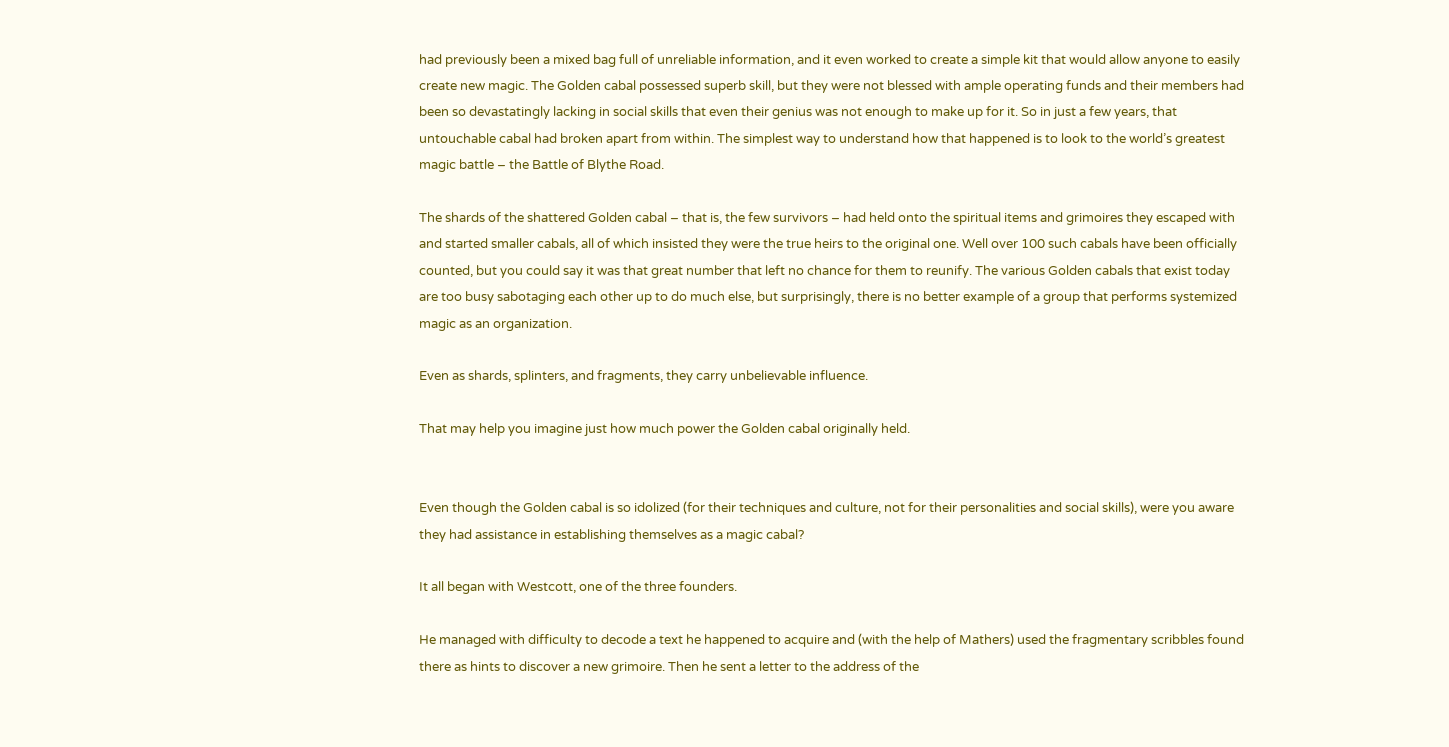had previously been a mixed bag full of unreliable information, and it even worked to create a simple kit that would allow anyone to easily create new magic. The Golden cabal possessed superb skill, but they were not blessed with ample operating funds and their members had been so devastatingly lacking in social skills that even their genius was not enough to make up for it. So in just a few years, that untouchable cabal had broken apart from within. The simplest way to understand how that happened is to look to the world’s greatest magic battle – the Battle of Blythe Road.

The shards of the shattered Golden cabal – that is, the few survivors – had held onto the spiritual items and grimoires they escaped with and started smaller cabals, all of which insisted they were the true heirs to the original one. Well over 100 such cabals have been officially counted, but you could say it was that great number that left no chance for them to reunify. The various Golden cabals that exist today are too busy sabotaging each other up to do much else, but surprisingly, there is no better example of a group that performs systemized magic as an organization.

Even as shards, splinters, and fragments, they carry unbelievable influence.

That may help you imagine just how much power the Golden cabal originally held.


Even though the Golden cabal is so idolized (for their techniques and culture, not for their personalities and social skills), were you aware they had assistance in establishing themselves as a magic cabal?

It all began with Westcott, one of the three founders.

He managed with difficulty to decode a text he happened to acquire and (with the help of Mathers) used the fragmentary scribbles found there as hints to discover a new grimoire. Then he sent a letter to the address of the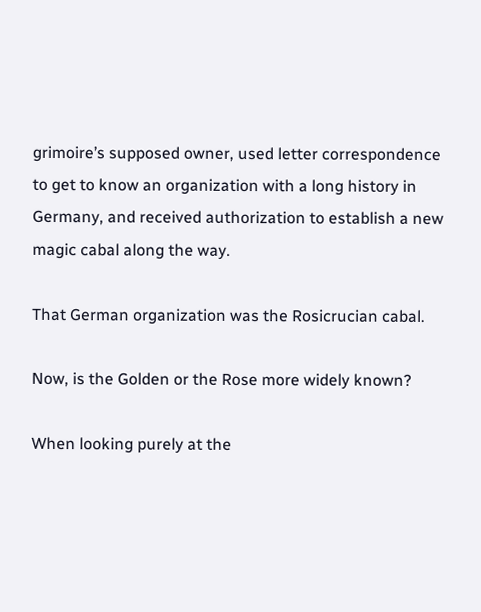grimoire’s supposed owner, used letter correspondence to get to know an organization with a long history in Germany, and received authorization to establish a new magic cabal along the way.

That German organization was the Rosicrucian cabal.

Now, is the Golden or the Rose more widely known?

When looking purely at the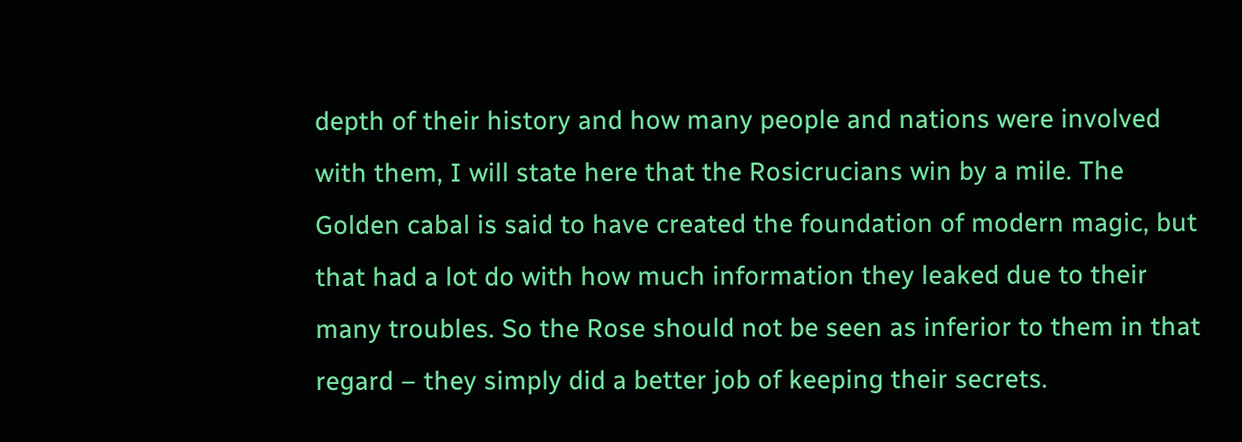depth of their history and how many people and nations were involved with them, I will state here that the Rosicrucians win by a mile. The Golden cabal is said to have created the foundation of modern magic, but that had a lot do with how much information they leaked due to their many troubles. So the Rose should not be seen as inferior to them in that regard – they simply did a better job of keeping their secrets.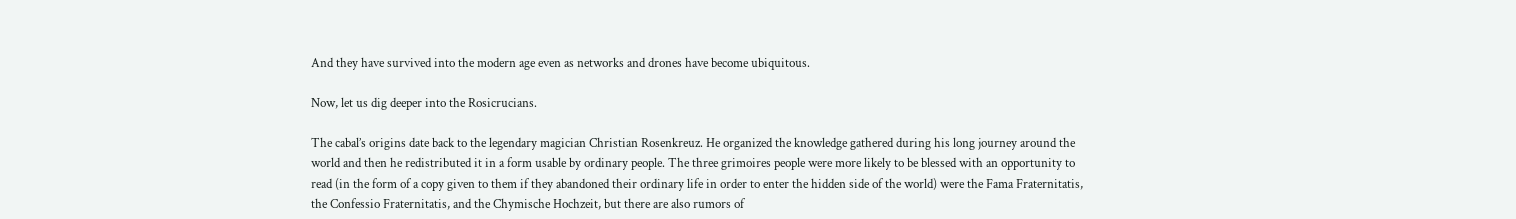And they have survived into the modern age even as networks and drones have become ubiquitous.

Now, let us dig deeper into the Rosicrucians.

The cabal’s origins date back to the legendary magician Christian Rosenkreuz. He organized the knowledge gathered during his long journey around the world and then he redistributed it in a form usable by ordinary people. The three grimoires people were more likely to be blessed with an opportunity to read (in the form of a copy given to them if they abandoned their ordinary life in order to enter the hidden side of the world) were the Fama Fraternitatis, the Confessio Fraternitatis, and the Chymische Hochzeit, but there are also rumors of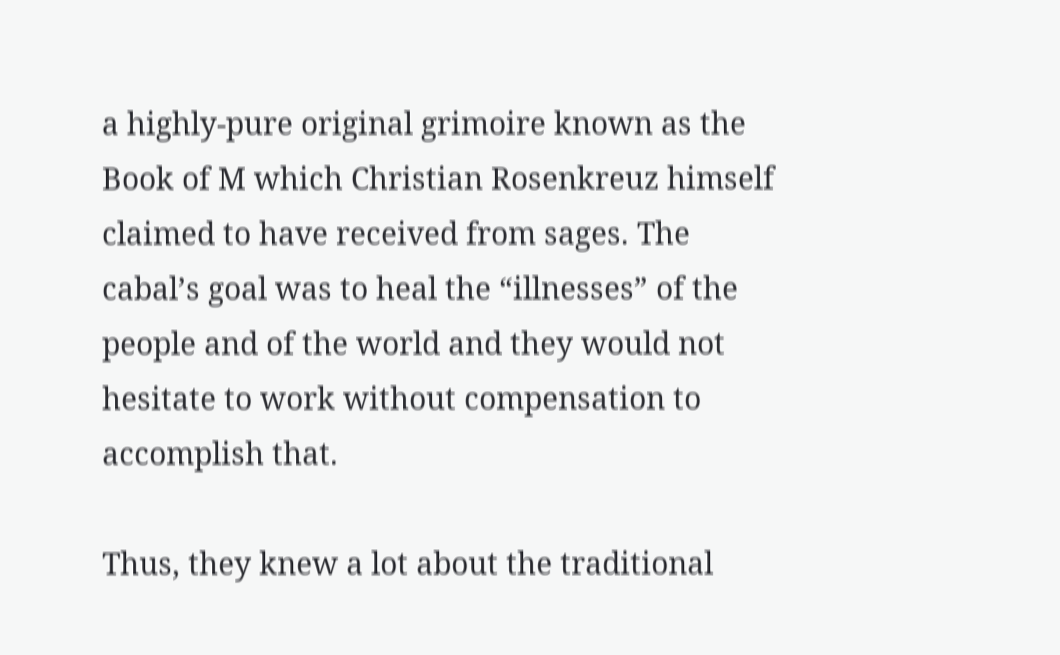a highly-pure original grimoire known as the Book of M which Christian Rosenkreuz himself claimed to have received from sages. The cabal’s goal was to heal the “illnesses” of the people and of the world and they would not hesitate to work without compensation to accomplish that.

Thus, they knew a lot about the traditional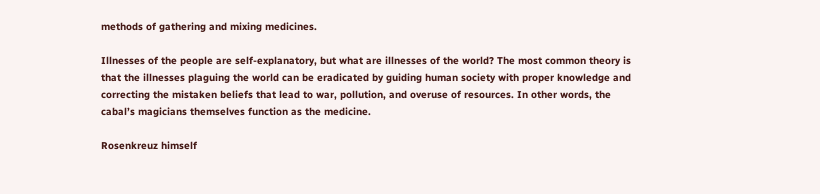methods of gathering and mixing medicines.

Illnesses of the people are self-explanatory, but what are illnesses of the world? The most common theory is that the illnesses plaguing the world can be eradicated by guiding human society with proper knowledge and correcting the mistaken beliefs that lead to war, pollution, and overuse of resources. In other words, the cabal’s magicians themselves function as the medicine.

Rosenkreuz himself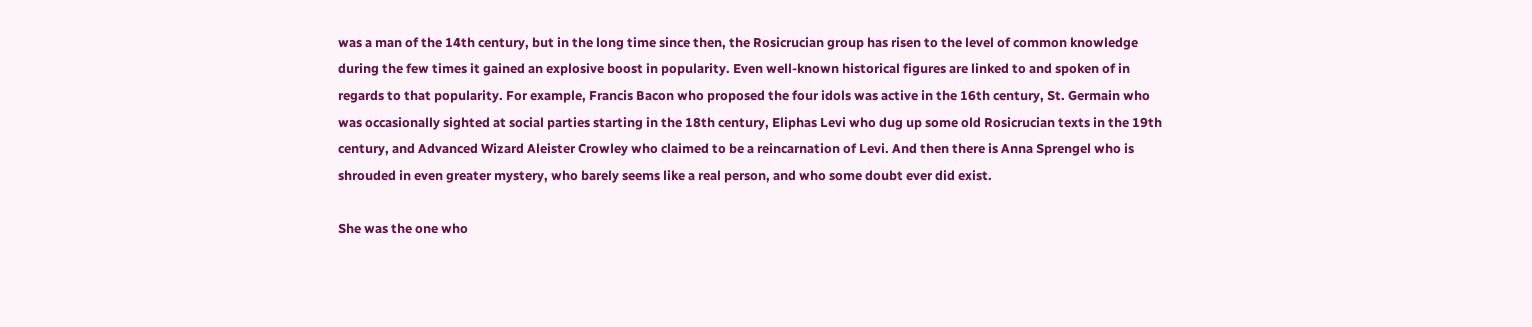was a man of the 14th century, but in the long time since then, the Rosicrucian group has risen to the level of common knowledge during the few times it gained an explosive boost in popularity. Even well-known historical figures are linked to and spoken of in regards to that popularity. For example, Francis Bacon who proposed the four idols was active in the 16th century, St. Germain who was occasionally sighted at social parties starting in the 18th century, Eliphas Levi who dug up some old Rosicrucian texts in the 19th century, and Advanced Wizard Aleister Crowley who claimed to be a reincarnation of Levi. And then there is Anna Sprengel who is shrouded in even greater mystery, who barely seems like a real person, and who some doubt ever did exist.

She was the one who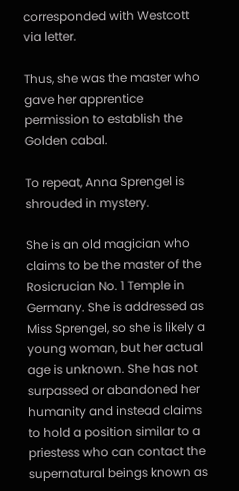corresponded with Westcott via letter.

Thus, she was the master who gave her apprentice permission to establish the Golden cabal.

To repeat, Anna Sprengel is shrouded in mystery.

She is an old magician who claims to be the master of the Rosicrucian No. 1 Temple in Germany. She is addressed as Miss Sprengel, so she is likely a young woman, but her actual age is unknown. She has not surpassed or abandoned her humanity and instead claims to hold a position similar to a priestess who can contact the supernatural beings known as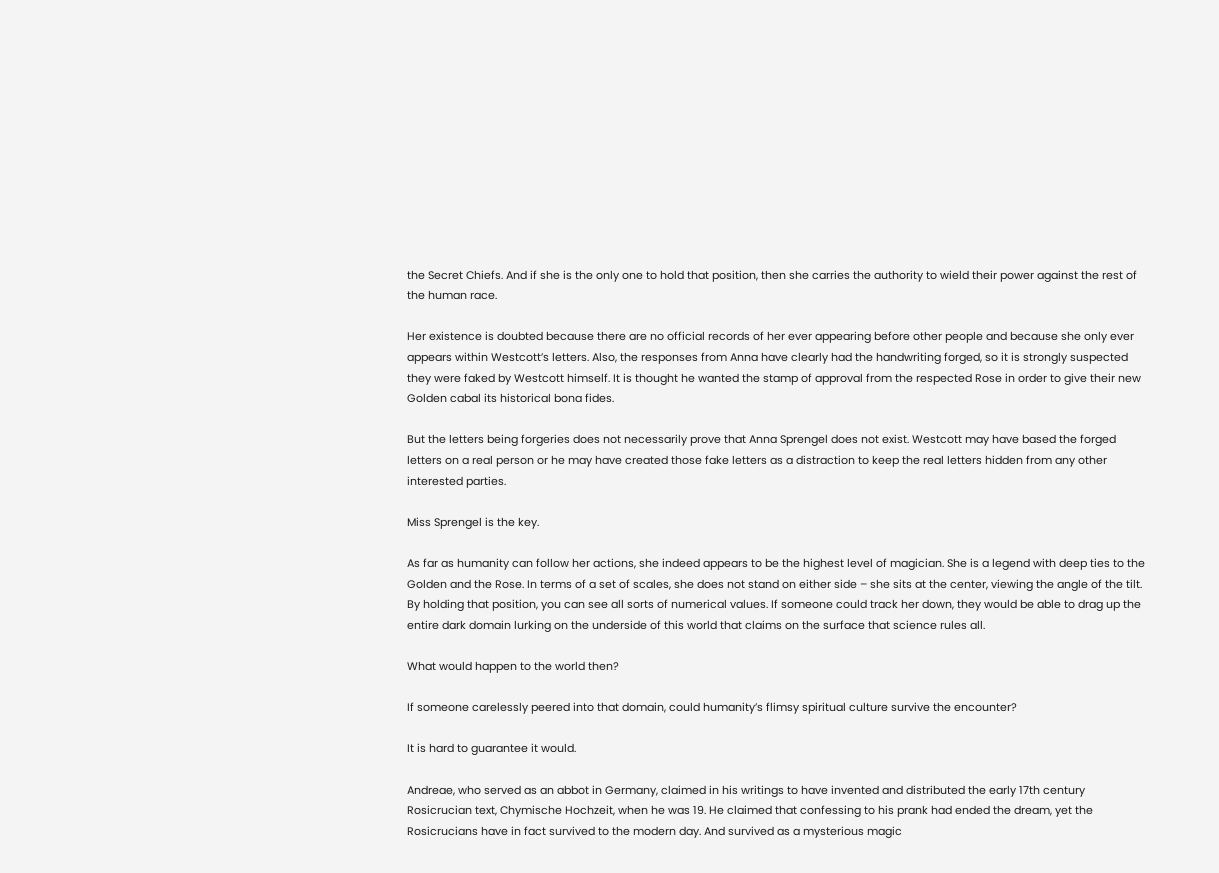the Secret Chiefs. And if she is the only one to hold that position, then she carries the authority to wield their power against the rest of the human race.

Her existence is doubted because there are no official records of her ever appearing before other people and because she only ever appears within Westcott’s letters. Also, the responses from Anna have clearly had the handwriting forged, so it is strongly suspected they were faked by Westcott himself. It is thought he wanted the stamp of approval from the respected Rose in order to give their new Golden cabal its historical bona fides.

But the letters being forgeries does not necessarily prove that Anna Sprengel does not exist. Westcott may have based the forged letters on a real person or he may have created those fake letters as a distraction to keep the real letters hidden from any other interested parties.

Miss Sprengel is the key.

As far as humanity can follow her actions, she indeed appears to be the highest level of magician. She is a legend with deep ties to the Golden and the Rose. In terms of a set of scales, she does not stand on either side – she sits at the center, viewing the angle of the tilt. By holding that position, you can see all sorts of numerical values. If someone could track her down, they would be able to drag up the entire dark domain lurking on the underside of this world that claims on the surface that science rules all.

What would happen to the world then?

If someone carelessly peered into that domain, could humanity’s flimsy spiritual culture survive the encounter?

It is hard to guarantee it would.

Andreae, who served as an abbot in Germany, claimed in his writings to have invented and distributed the early 17th century Rosicrucian text, Chymische Hochzeit, when he was 19. He claimed that confessing to his prank had ended the dream, yet the Rosicrucians have in fact survived to the modern day. And survived as a mysterious magic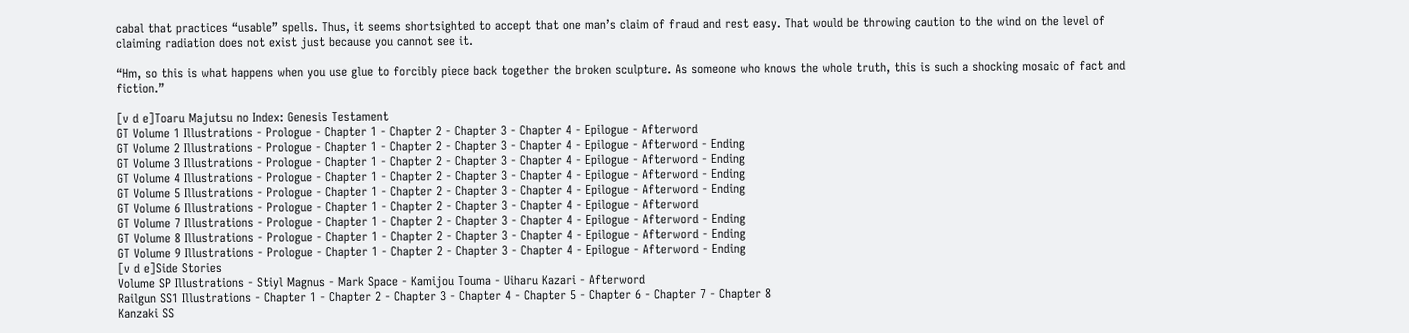cabal that practices “usable” spells. Thus, it seems shortsighted to accept that one man’s claim of fraud and rest easy. That would be throwing caution to the wind on the level of claiming radiation does not exist just because you cannot see it.

“Hm, so this is what happens when you use glue to forcibly piece back together the broken sculpture. As someone who knows the whole truth, this is such a shocking mosaic of fact and fiction.”

[v d e]Toaru Majutsu no Index: Genesis Testament
GT Volume 1 Illustrations - Prologue - Chapter 1 - Chapter 2 - Chapter 3 - Chapter 4 - Epilogue - Afterword
GT Volume 2 Illustrations - Prologue - Chapter 1 - Chapter 2 - Chapter 3 - Chapter 4 - Epilogue - Afterword - Ending
GT Volume 3 Illustrations - Prologue - Chapter 1 - Chapter 2 - Chapter 3 - Chapter 4 - Epilogue - Afterword - Ending
GT Volume 4 Illustrations - Prologue - Chapter 1 - Chapter 2 - Chapter 3 - Chapter 4 - Epilogue - Afterword - Ending
GT Volume 5 Illustrations - Prologue - Chapter 1 - Chapter 2 - Chapter 3 - Chapter 4 - Epilogue - Afterword - Ending
GT Volume 6 Illustrations - Prologue - Chapter 1 - Chapter 2 - Chapter 3 - Chapter 4 - Epilogue - Afterword
GT Volume 7 Illustrations - Prologue - Chapter 1 - Chapter 2 - Chapter 3 - Chapter 4 - Epilogue - Afterword - Ending
GT Volume 8 Illustrations - Prologue - Chapter 1 - Chapter 2 - Chapter 3 - Chapter 4 - Epilogue - Afterword - Ending
GT Volume 9 Illustrations - Prologue - Chapter 1 - Chapter 2 - Chapter 3 - Chapter 4 - Epilogue - Afterword - Ending
[v d e]Side Stories
Volume SP Illustrations - Stiyl Magnus - Mark Space - Kamijou Touma - Uiharu Kazari - Afterword
Railgun SS1 Illustrations - Chapter 1 - Chapter 2 - Chapter 3 - Chapter 4 - Chapter 5 - Chapter 6 - Chapter 7 - Chapter 8
Kanzaki SS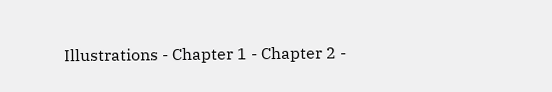Illustrations - Chapter 1 - Chapter 2 -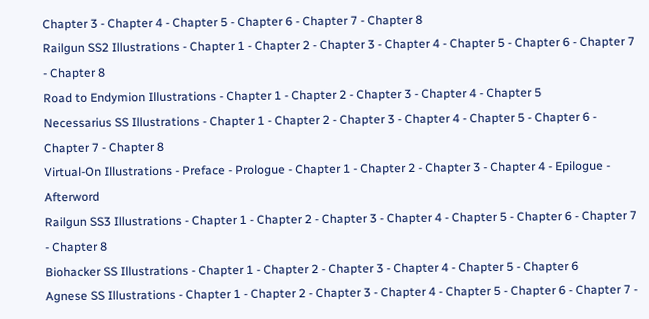Chapter 3 - Chapter 4 - Chapter 5 - Chapter 6 - Chapter 7 - Chapter 8
Railgun SS2 Illustrations - Chapter 1 - Chapter 2 - Chapter 3 - Chapter 4 - Chapter 5 - Chapter 6 - Chapter 7 - Chapter 8
Road to Endymion Illustrations - Chapter 1 - Chapter 2 - Chapter 3 - Chapter 4 - Chapter 5
Necessarius SS Illustrations - Chapter 1 - Chapter 2 - Chapter 3 - Chapter 4 - Chapter 5 - Chapter 6 - Chapter 7 - Chapter 8
Virtual-On Illustrations - Preface - Prologue - Chapter 1 - Chapter 2 - Chapter 3 - Chapter 4 - Epilogue - Afterword
Railgun SS3 Illustrations - Chapter 1 - Chapter 2 - Chapter 3 - Chapter 4 - Chapter 5 - Chapter 6 - Chapter 7 - Chapter 8
Biohacker SS Illustrations - Chapter 1 - Chapter 2 - Chapter 3 - Chapter 4 - Chapter 5 - Chapter 6
Agnese SS Illustrations - Chapter 1 - Chapter 2 - Chapter 3 - Chapter 4 - Chapter 5 - Chapter 6 - Chapter 7 -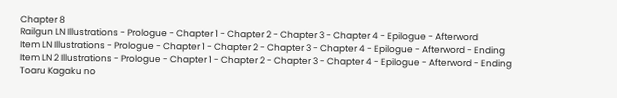Chapter 8
Railgun LN Illustrations - Prologue - Chapter 1 - Chapter 2 - Chapter 3 - Chapter 4 - Epilogue - Afterword
Item LN Illustrations - Prologue - Chapter 1 - Chapter 2 - Chapter 3 - Chapter 4 - Epilogue - Afterword - Ending
Item LN 2 Illustrations - Prologue - Chapter 1 - Chapter 2 - Chapter 3 - Chapter 4 - Epilogue - Afterword - Ending
Toaru Kagaku no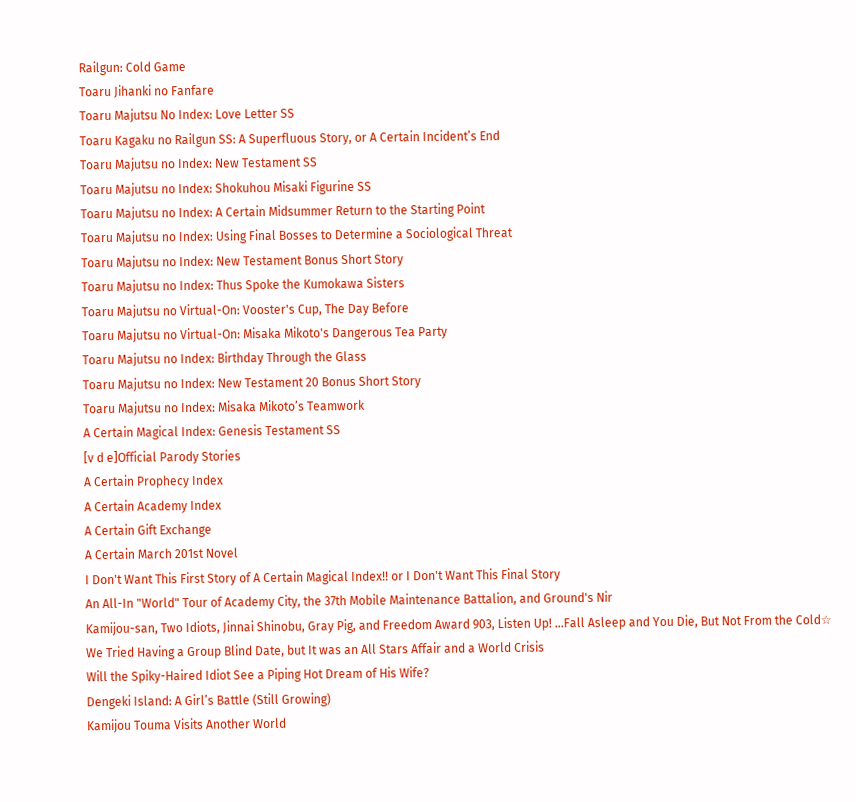Railgun: Cold Game
Toaru Jihanki no Fanfare
Toaru Majutsu No Index: Love Letter SS
Toaru Kagaku no Railgun SS: A Superfluous Story, or A Certain Incident’s End
Toaru Majutsu no Index: New Testament SS
Toaru Majutsu no Index: Shokuhou Misaki Figurine SS
Toaru Majutsu no Index: A Certain Midsummer Return to the Starting Point
Toaru Majutsu no Index: Using Final Bosses to Determine a Sociological Threat
Toaru Majutsu no Index: New Testament Bonus Short Story
Toaru Majutsu no Index: Thus Spoke the Kumokawa Sisters
Toaru Majutsu no Virtual-On: Vooster's Cup, The Day Before
Toaru Majutsu no Virtual-On: Misaka Mikoto's Dangerous Tea Party
Toaru Majutsu no Index: Birthday Through the Glass
Toaru Majutsu no Index: New Testament 20 Bonus Short Story
Toaru Majutsu no Index: Misaka Mikoto’s Teamwork
A Certain Magical Index: Genesis Testament SS
[v d e]Official Parody Stories
A Certain Prophecy Index
A Certain Academy Index
A Certain Gift Exchange
A Certain March 201st Novel
I Don't Want This First Story of A Certain Magical Index!! or I Don't Want This Final Story
An All-In "World" Tour of Academy City, the 37th Mobile Maintenance Battalion, and Ground's Nir
Kamijou-san, Two Idiots, Jinnai Shinobu, Gray Pig, and Freedom Award 903, Listen Up! …Fall Asleep and You Die, But Not From the Cold☆
We Tried Having a Group Blind Date, but It was an All Stars Affair and a World Crisis
Will the Spiky-Haired Idiot See a Piping Hot Dream of His Wife?
Dengeki Island: A Girl’s Battle (Still Growing)
Kamijou Touma Visits Another World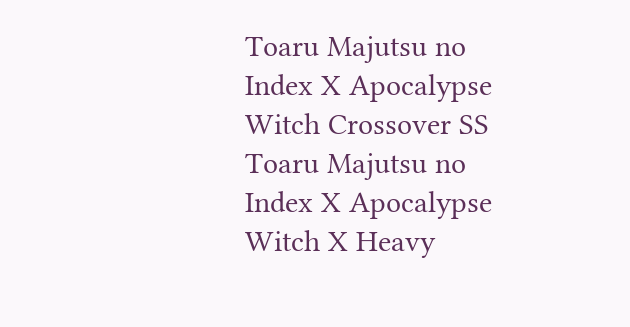Toaru Majutsu no Index X Apocalypse Witch Crossover SS
Toaru Majutsu no Index X Apocalypse Witch X Heavy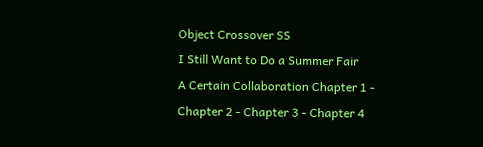Object Crossover SS
I Still Want to Do a Summer Fair
A Certain Collaboration Chapter 1 - Chapter 2 - Chapter 3 - Chapter 4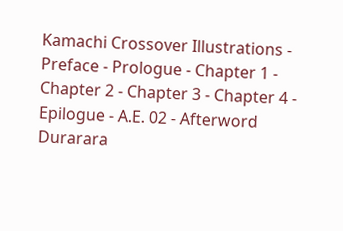Kamachi Crossover Illustrations - Preface - Prologue - Chapter 1 - Chapter 2 - Chapter 3 - Chapter 4 - Epilogue - A.E. 02 - Afterword
Durarara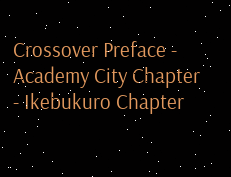Crossover Preface - Academy City Chapter - Ikebukuro Chapter